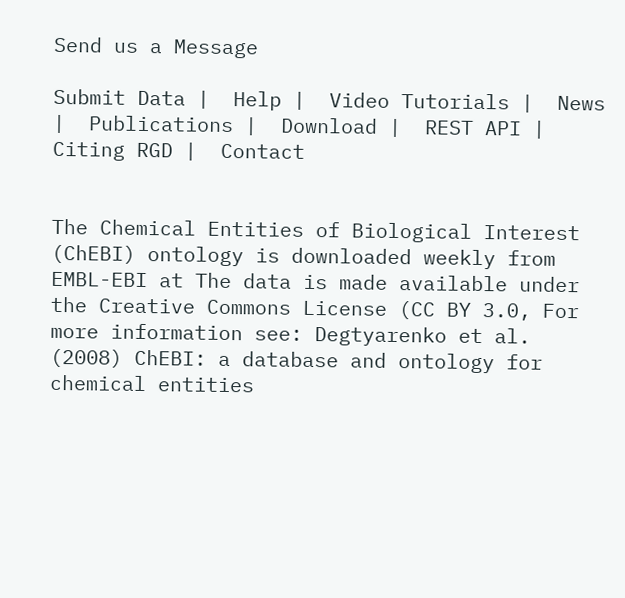Send us a Message

Submit Data |  Help |  Video Tutorials |  News |  Publications |  Download |  REST API |  Citing RGD |  Contact


The Chemical Entities of Biological Interest (ChEBI) ontology is downloaded weekly from EMBL-EBI at The data is made available under the Creative Commons License (CC BY 3.0, For more information see: Degtyarenko et al. (2008) ChEBI: a database and ontology for chemical entities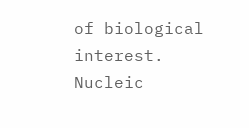of biological interest. Nucleic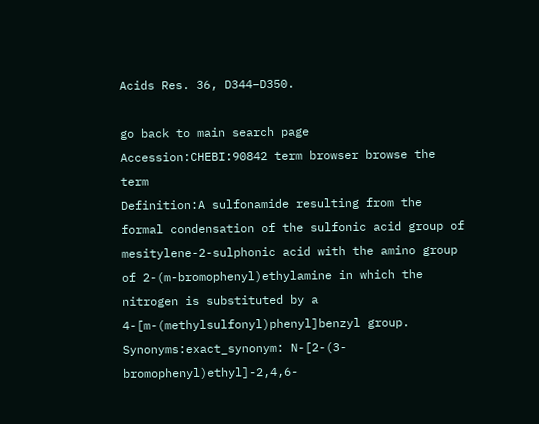Acids Res. 36, D344–D350.

go back to main search page
Accession:CHEBI:90842 term browser browse the term
Definition:A sulfonamide resulting from the formal condensation of the sulfonic acid group of mesitylene-2-sulphonic acid with the amino group of 2-(m-bromophenyl)ethylamine in which the nitrogen is substituted by a 4-[m-(methylsulfonyl)phenyl]benzyl group.
Synonyms:exact_synonym: N-[2-(3-bromophenyl)ethyl]-2,4,6-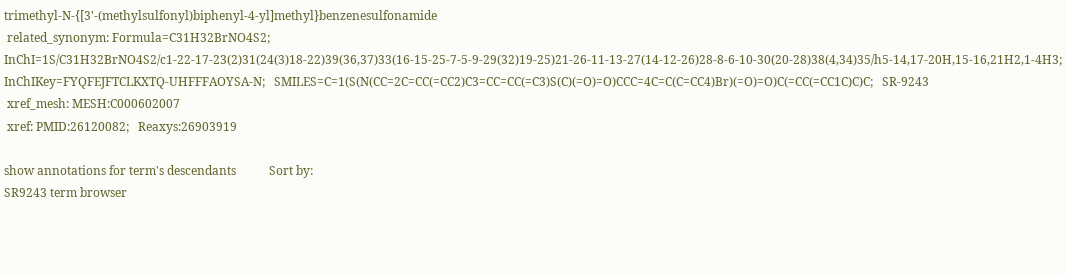trimethyl-N-{[3'-(methylsulfonyl)biphenyl-4-yl]methyl}benzenesulfonamide
 related_synonym: Formula=C31H32BrNO4S2;   InChI=1S/C31H32BrNO4S2/c1-22-17-23(2)31(24(3)18-22)39(36,37)33(16-15-25-7-5-9-29(32)19-25)21-26-11-13-27(14-12-26)28-8-6-10-30(20-28)38(4,34)35/h5-14,17-20H,15-16,21H2,1-4H3;   InChIKey=FYQFEJFTCLKXTQ-UHFFFAOYSA-N;   SMILES=C=1(S(N(CC=2C=CC(=CC2)C3=CC=CC(=C3)S(C)(=O)=O)CCC=4C=C(C=CC4)Br)(=O)=O)C(=CC(=CC1C)C)C;   SR-9243
 xref_mesh: MESH:C000602007
 xref: PMID:26120082;   Reaxys:26903919

show annotations for term's descendants           Sort by:
SR9243 term browser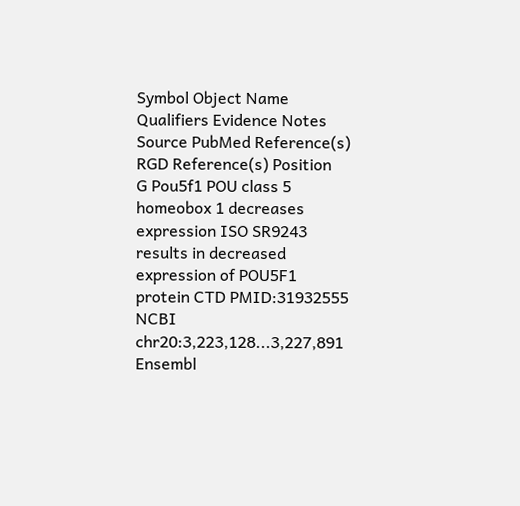Symbol Object Name Qualifiers Evidence Notes Source PubMed Reference(s) RGD Reference(s) Position
G Pou5f1 POU class 5 homeobox 1 decreases expression ISO SR9243 results in decreased expression of POU5F1 protein CTD PMID:31932555 NCBI chr20:3,223,128...3,227,891
Ensembl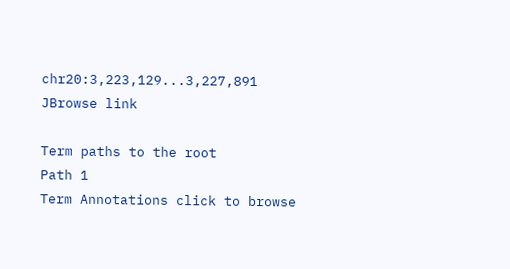chr20:3,223,129...3,227,891
JBrowse link

Term paths to the root
Path 1
Term Annotations click to browse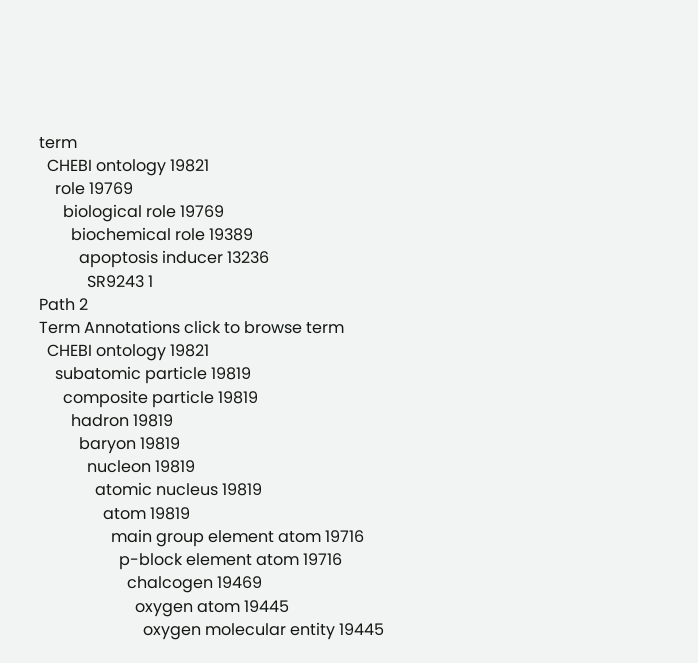term
  CHEBI ontology 19821
    role 19769
      biological role 19769
        biochemical role 19389
          apoptosis inducer 13236
            SR9243 1
Path 2
Term Annotations click to browse term
  CHEBI ontology 19821
    subatomic particle 19819
      composite particle 19819
        hadron 19819
          baryon 19819
            nucleon 19819
              atomic nucleus 19819
                atom 19819
                  main group element atom 19716
                    p-block element atom 19716
                      chalcogen 19469
                        oxygen atom 19445
                          oxygen molecular entity 19445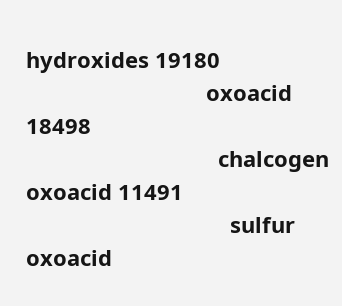hydroxides 19180
                              oxoacid 18498
                                chalcogen oxoacid 11491
                                  sulfur oxoacid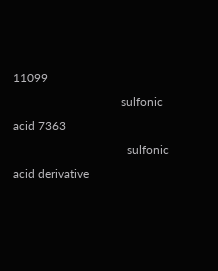11099
                                    sulfonic acid 7363
                                      sulfonic acid derivative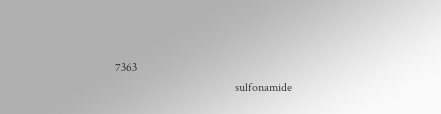7363
                                        sulfonamide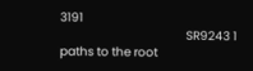3191
                                          SR9243 1
paths to the root